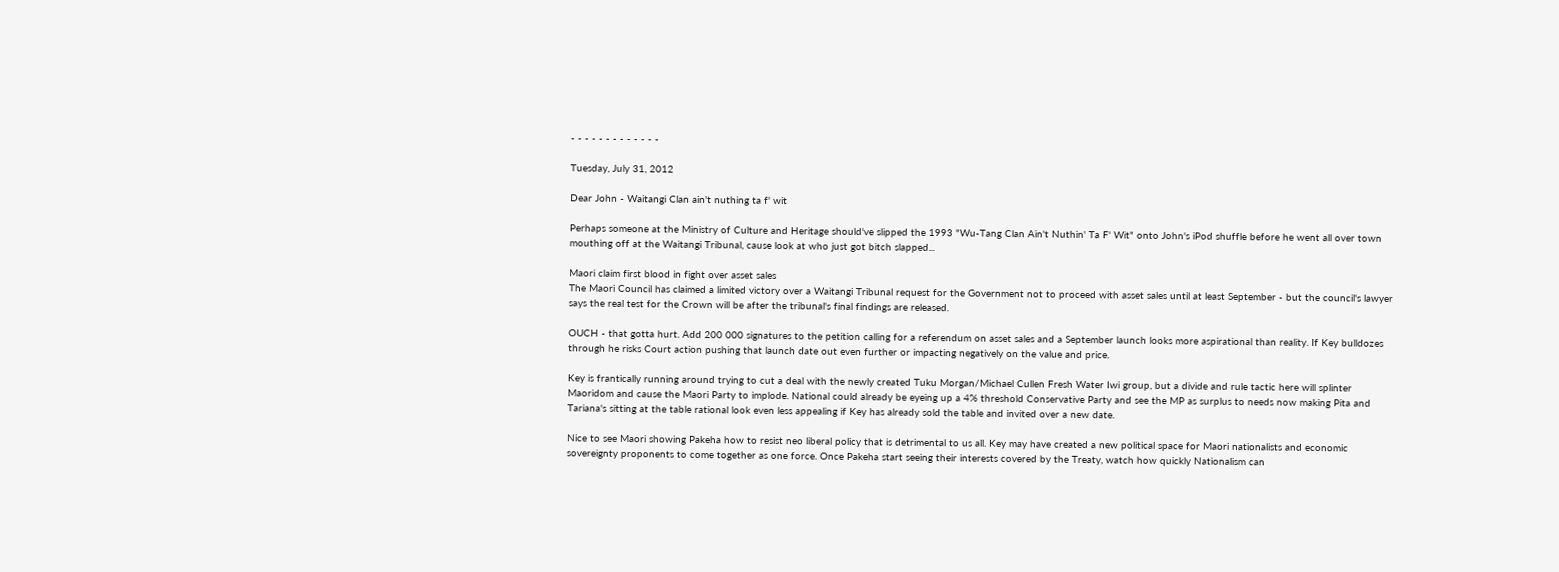- - - - - - - - - - - - -

Tuesday, July 31, 2012

Dear John - Waitangi Clan ain't nuthing ta f' wit

Perhaps someone at the Ministry of Culture and Heritage should've slipped the 1993 "Wu-Tang Clan Ain't Nuthin' Ta F' Wit" onto John's iPod shuffle before he went all over town mouthing off at the Waitangi Tribunal, cause look at who just got bitch slapped...

Maori claim first blood in fight over asset sales
The Maori Council has claimed a limited victory over a Waitangi Tribunal request for the Government not to proceed with asset sales until at least September - but the council's lawyer says the real test for the Crown will be after the tribunal's final findings are released.

OUCH - that gotta hurt. Add 200 000 signatures to the petition calling for a referendum on asset sales and a September launch looks more aspirational than reality. If Key bulldozes through he risks Court action pushing that launch date out even further or impacting negatively on the value and price.

Key is frantically running around trying to cut a deal with the newly created Tuku Morgan/Michael Cullen Fresh Water Iwi group, but a divide and rule tactic here will splinter Maoridom and cause the Maori Party to implode. National could already be eyeing up a 4% threshold Conservative Party and see the MP as surplus to needs now making Pita and Tariana's sitting at the table rational look even less appealing if Key has already sold the table and invited over a new date.

Nice to see Maori showing Pakeha how to resist neo liberal policy that is detrimental to us all. Key may have created a new political space for Maori nationalists and economic sovereignty proponents to come together as one force. Once Pakeha start seeing their interests covered by the Treaty, watch how quickly Nationalism can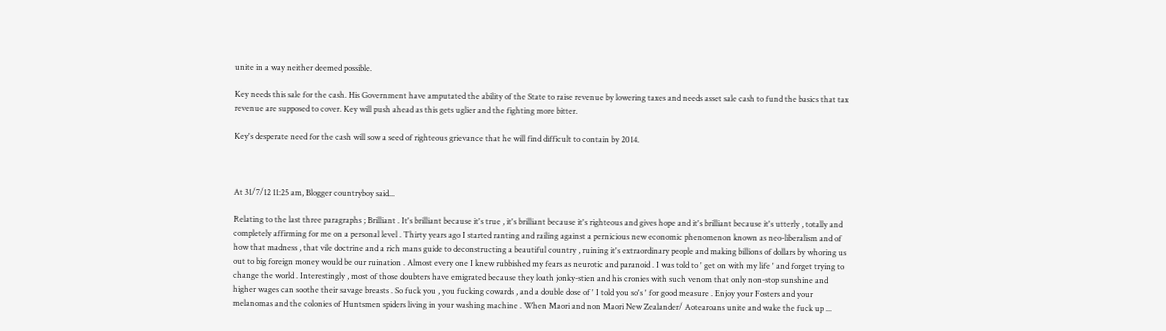unite in a way neither deemed possible.

Key needs this sale for the cash. His Government have amputated the ability of the State to raise revenue by lowering taxes and needs asset sale cash to fund the basics that tax revenue are supposed to cover. Key will push ahead as this gets uglier and the fighting more bitter.

Key's desperate need for the cash will sow a seed of righteous grievance that he will find difficult to contain by 2014.



At 31/7/12 11:25 am, Blogger countryboy said...

Relating to the last three paragraphs ; Brilliant . It's brilliant because it's true , it's brilliant because it's righteous and gives hope and it's brilliant because it's utterly , totally and completely affirming for me on a personal level . Thirty years ago I started ranting and railing against a pernicious new economic phenomenon known as neo-liberalism and of how that madness , that vile doctrine and a rich mans guide to deconstructing a beautiful country , ruining it's extraordinary people and making billions of dollars by whoring us out to big foreign money would be our ruination . Almost every one I knew rubbished my fears as neurotic and paranoid . I was told to ' get on with my life ' and forget trying to change the world . Interestingly , most of those doubters have emigrated because they loath jonky-stien and his cronies with such venom that only non-stop sunshine and higher wages can soothe their savage breasts . So fuck you , you fucking cowards , and a double dose of ' I told you so's ' for good measure . Enjoy your Fosters and your melanomas and the colonies of Huntsmen spiders living in your washing machine . When Maori and non Maori New Zealander/ Aotearoans unite and wake the fuck up ...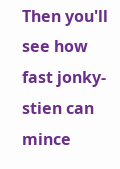Then you'll see how fast jonky-stien can mince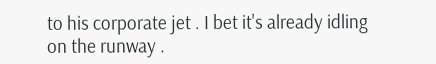to his corporate jet . I bet it's already idling on the runway .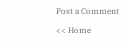Post a Comment

<< Home